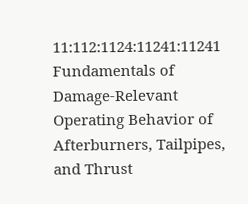11:112:1124:11241:11241 Fundamentals of Damage-Relevant Operating Behavior of Afterburners, Tailpipes, and Thrust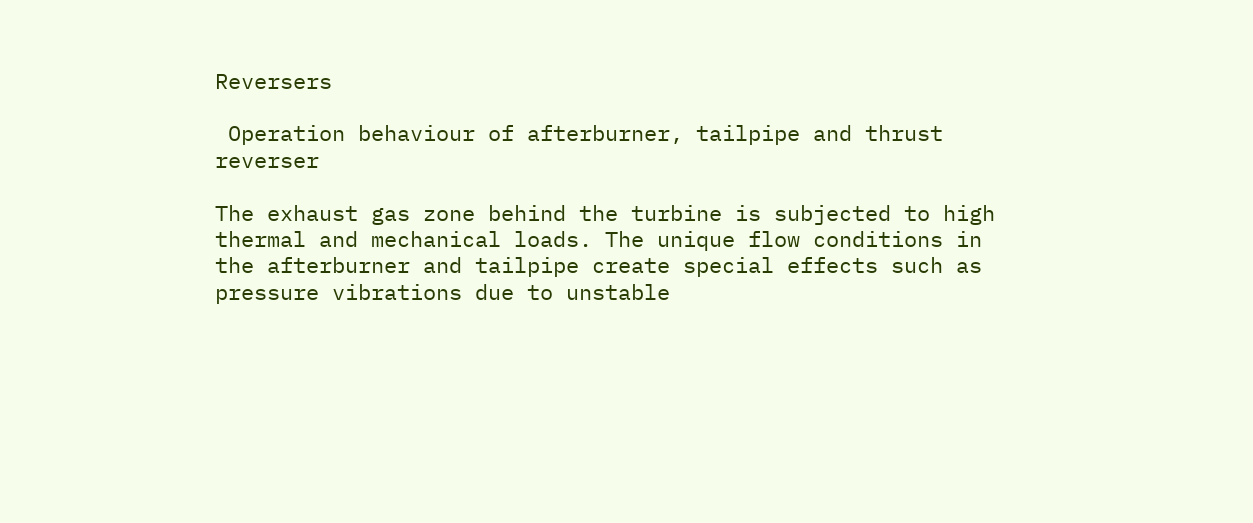Reversers

 Operation behaviour of afterburner, tailpipe and thrust reverser

The exhaust gas zone behind the turbine is subjected to high thermal and mechanical loads. The unique flow conditions in the afterburner and tailpipe create special effects such as pressure vibrations due to unstable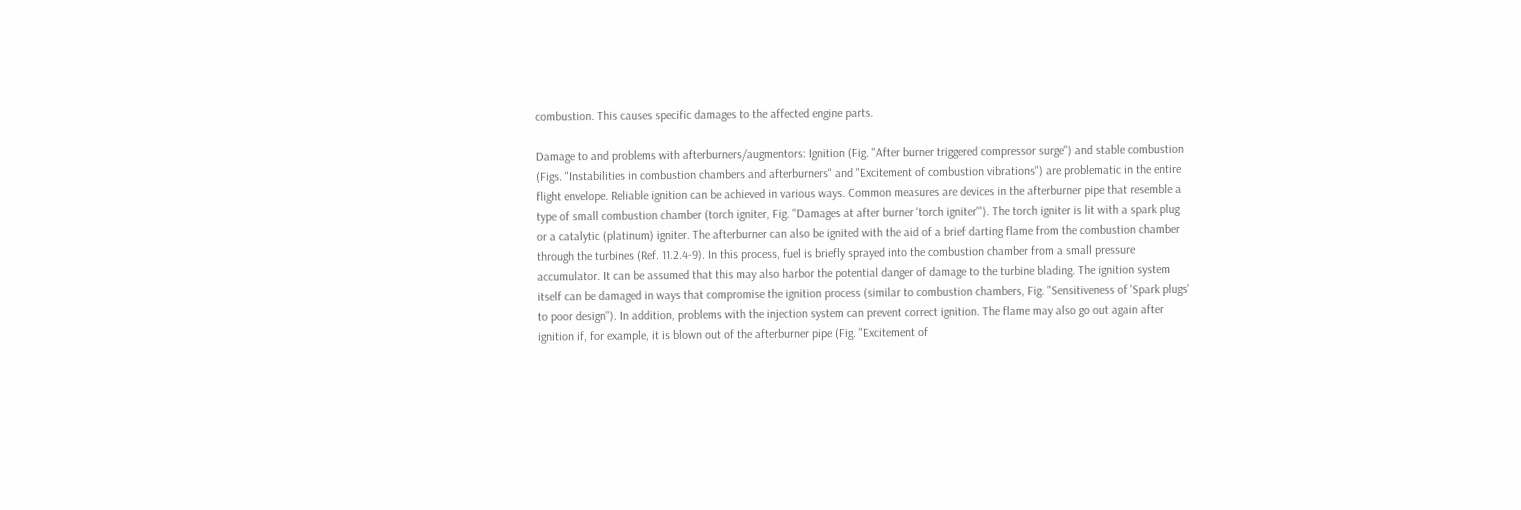combustion. This causes specific damages to the affected engine parts.

Damage to and problems with afterburners/augmentors: Ignition (Fig. "After burner triggered compressor surge") and stable combustion (Figs. "Instabilities in combustion chambers and afterburners" and "Excitement of combustion vibrations") are problematic in the entire flight envelope. Reliable ignition can be achieved in various ways. Common measures are devices in the afterburner pipe that resemble a type of small combustion chamber (torch igniter, Fig. "Damages at after burner 'torch igniter'"). The torch igniter is lit with a spark plug or a catalytic (platinum) igniter. The afterburner can also be ignited with the aid of a brief darting flame from the combustion chamber through the turbines (Ref. 11.2.4-9). In this process, fuel is briefly sprayed into the combustion chamber from a small pressure accumulator. It can be assumed that this may also harbor the potential danger of damage to the turbine blading. The ignition system itself can be damaged in ways that compromise the ignition process (similar to combustion chambers, Fig. "Sensitiveness of 'Spark plugs' to poor design"). In addition, problems with the injection system can prevent correct ignition. The flame may also go out again after ignition if, for example, it is blown out of the afterburner pipe (Fig. "Excitement of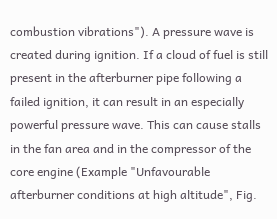combustion vibrations"). A pressure wave is created during ignition. If a cloud of fuel is still present in the afterburner pipe following a failed ignition, it can result in an especially powerful pressure wave. This can cause stalls in the fan area and in the compressor of the core engine (Example "Unfavourable afterburner conditions at high altitude", Fig.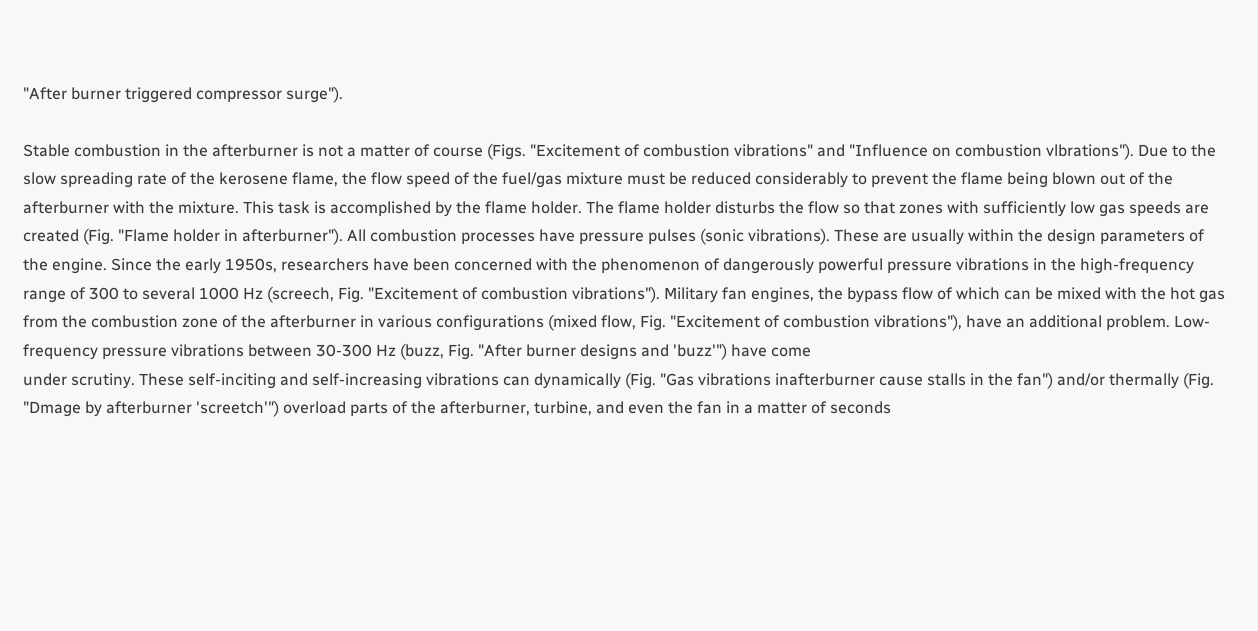"After burner triggered compressor surge").

Stable combustion in the afterburner is not a matter of course (Figs. "Excitement of combustion vibrations" and "Influence on combustion vlbrations"). Due to the slow spreading rate of the kerosene flame, the flow speed of the fuel/gas mixture must be reduced considerably to prevent the flame being blown out of the afterburner with the mixture. This task is accomplished by the flame holder. The flame holder disturbs the flow so that zones with sufficiently low gas speeds are created (Fig. "Flame holder in afterburner"). All combustion processes have pressure pulses (sonic vibrations). These are usually within the design parameters of the engine. Since the early 1950s, researchers have been concerned with the phenomenon of dangerously powerful pressure vibrations in the high-frequency range of 300 to several 1000 Hz (screech, Fig. "Excitement of combustion vibrations"). Military fan engines, the bypass flow of which can be mixed with the hot gas from the combustion zone of the afterburner in various configurations (mixed flow, Fig. "Excitement of combustion vibrations"), have an additional problem. Low-frequency pressure vibrations between 30-300 Hz (buzz, Fig. "After burner designs and 'buzz'") have come
under scrutiny. These self-inciting and self-increasing vibrations can dynamically (Fig. "Gas vibrations inafterburner cause stalls in the fan") and/or thermally (Fig. "Dmage by afterburner 'screetch'") overload parts of the afterburner, turbine, and even the fan in a matter of seconds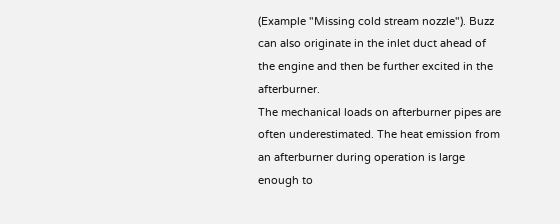(Example "Missing cold stream nozzle"). Buzz can also originate in the inlet duct ahead of the engine and then be further excited in the afterburner.
The mechanical loads on afterburner pipes are often underestimated. The heat emission from an afterburner during operation is large enough to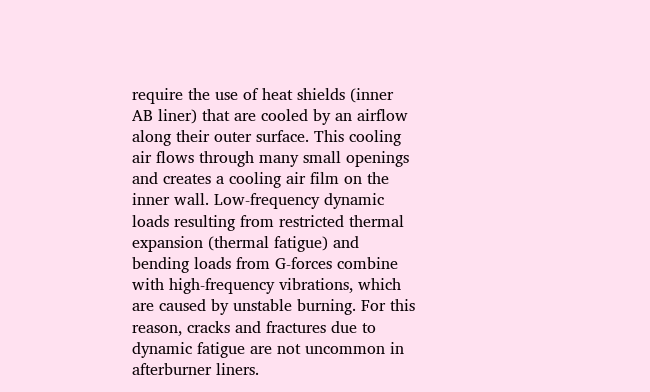require the use of heat shields (inner AB liner) that are cooled by an airflow along their outer surface. This cooling air flows through many small openings and creates a cooling air film on the inner wall. Low-frequency dynamic loads resulting from restricted thermal expansion (thermal fatigue) and bending loads from G-forces combine with high-frequency vibrations, which are caused by unstable burning. For this reason, cracks and fractures due to dynamic fatigue are not uncommon in afterburner liners.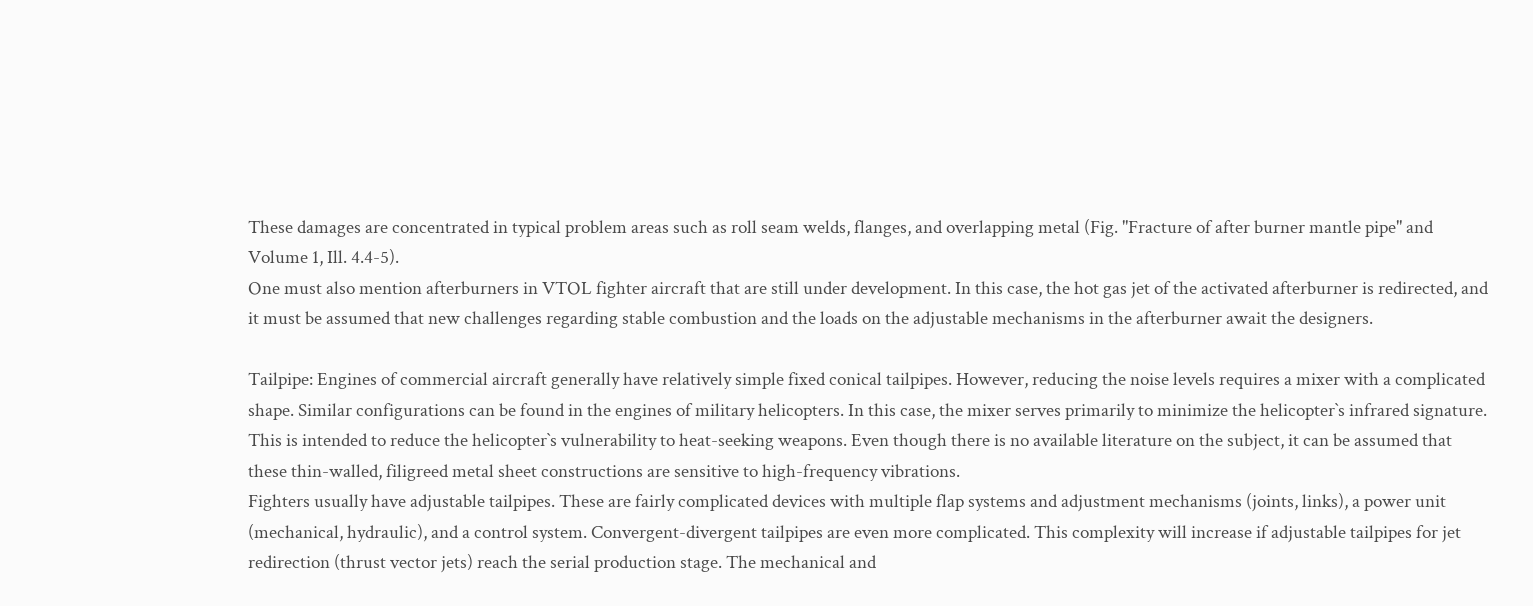These damages are concentrated in typical problem areas such as roll seam welds, flanges, and overlapping metal (Fig. "Fracture of after burner mantle pipe" and Volume 1, Ill. 4.4-5).
One must also mention afterburners in VTOL fighter aircraft that are still under development. In this case, the hot gas jet of the activated afterburner is redirected, and it must be assumed that new challenges regarding stable combustion and the loads on the adjustable mechanisms in the afterburner await the designers.

Tailpipe: Engines of commercial aircraft generally have relatively simple fixed conical tailpipes. However, reducing the noise levels requires a mixer with a complicated shape. Similar configurations can be found in the engines of military helicopters. In this case, the mixer serves primarily to minimize the helicopter`s infrared signature. This is intended to reduce the helicopter`s vulnerability to heat-seeking weapons. Even though there is no available literature on the subject, it can be assumed that these thin-walled, filigreed metal sheet constructions are sensitive to high-frequency vibrations.
Fighters usually have adjustable tailpipes. These are fairly complicated devices with multiple flap systems and adjustment mechanisms (joints, links), a power unit (mechanical, hydraulic), and a control system. Convergent-divergent tailpipes are even more complicated. This complexity will increase if adjustable tailpipes for jet redirection (thrust vector jets) reach the serial production stage. The mechanical and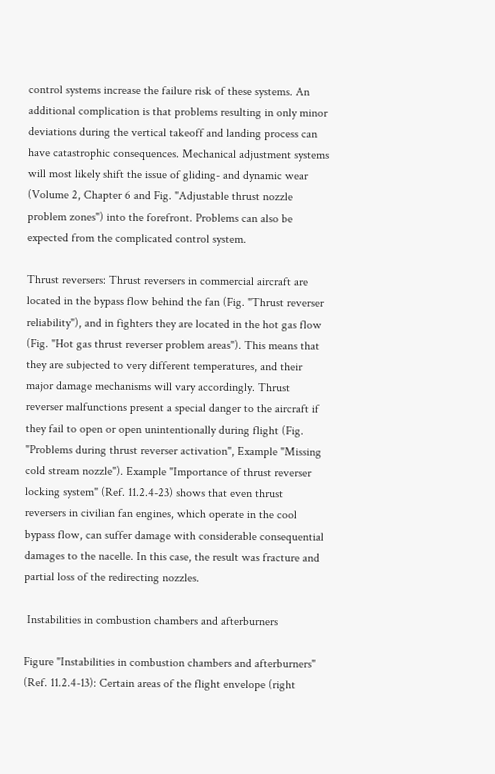control systems increase the failure risk of these systems. An additional complication is that problems resulting in only minor deviations during the vertical takeoff and landing process can have catastrophic consequences. Mechanical adjustment systems will most likely shift the issue of gliding- and dynamic wear (Volume 2, Chapter 6 and Fig. "Adjustable thrust nozzle problem zones") into the forefront. Problems can also be expected from the complicated control system.

Thrust reversers: Thrust reversers in commercial aircraft are located in the bypass flow behind the fan (Fig. "Thrust reverser reliability"), and in fighters they are located in the hot gas flow (Fig. "Hot gas thrust reverser problem areas"). This means that they are subjected to very different temperatures, and their major damage mechanisms will vary accordingly. Thrust reverser malfunctions present a special danger to the aircraft if they fail to open or open unintentionally during flight (Fig. "Problems during thrust reverser activation", Example "Missing cold stream nozzle"). Example "Importance of thrust reverser locking system" (Ref. 11.2.4-23) shows that even thrust reversers in civilian fan engines, which operate in the cool bypass flow, can suffer damage with considerable consequential damages to the nacelle. In this case, the result was fracture and partial loss of the redirecting nozzles.

 Instabilities in combustion chambers and afterburners

Figure "Instabilities in combustion chambers and afterburners" (Ref. 11.2.4-13): Certain areas of the flight envelope (right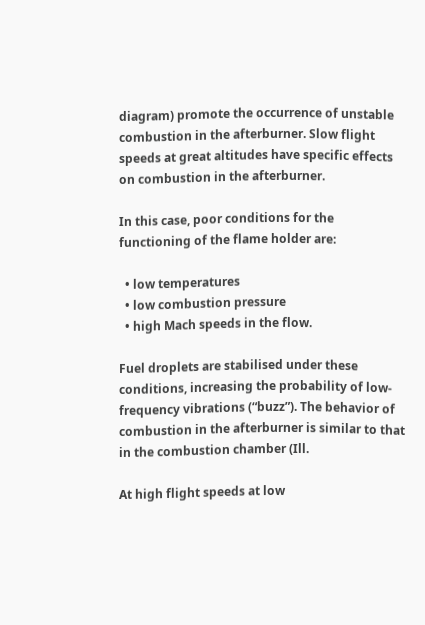diagram) promote the occurrence of unstable combustion in the afterburner. Slow flight speeds at great altitudes have specific effects on combustion in the afterburner.

In this case, poor conditions for the functioning of the flame holder are:

  • low temperatures
  • low combustion pressure
  • high Mach speeds in the flow.

Fuel droplets are stabilised under these conditions, increasing the probability of low-frequency vibrations (“buzz”). The behavior of combustion in the afterburner is similar to that in the combustion chamber (Ill.

At high flight speeds at low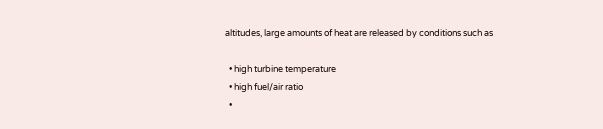altitudes, large amounts of heat are released by conditions such as

  • high turbine temperature
  • high fuel/air ratio
  •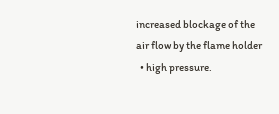increased blockage of the air flow by the flame holder
  • high pressure.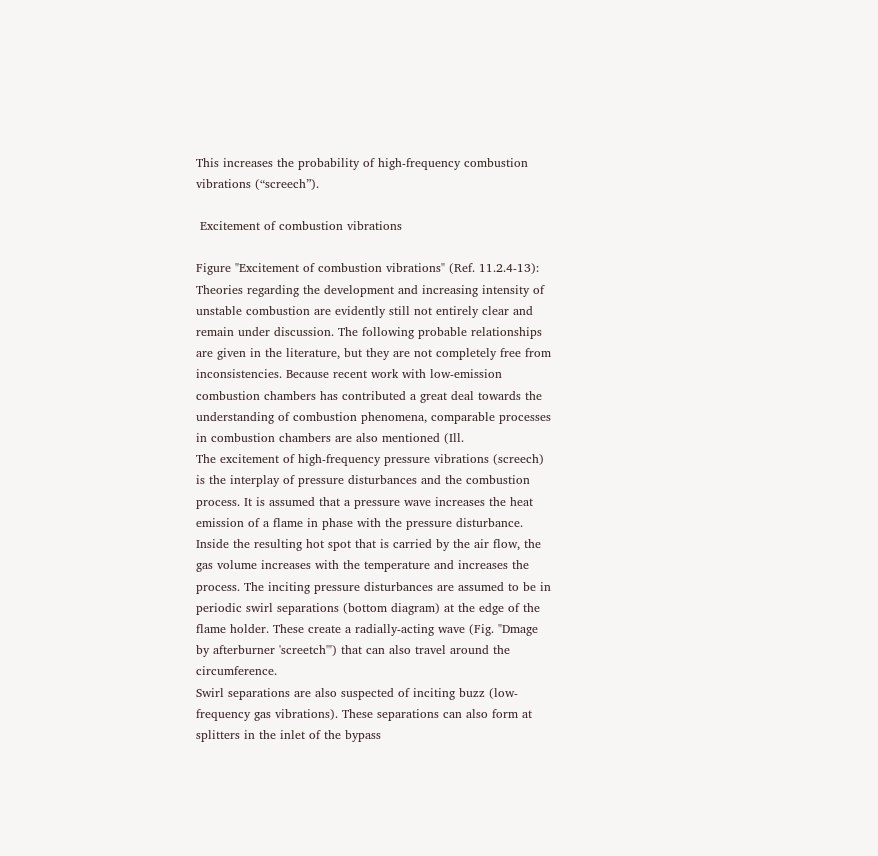This increases the probability of high-frequency combustion vibrations (“screech”).

 Excitement of combustion vibrations

Figure "Excitement of combustion vibrations" (Ref. 11.2.4-13): Theories regarding the development and increasing intensity of unstable combustion are evidently still not entirely clear and remain under discussion. The following probable relationships are given in the literature, but they are not completely free from inconsistencies. Because recent work with low-emission combustion chambers has contributed a great deal towards the understanding of combustion phenomena, comparable processes in combustion chambers are also mentioned (Ill.
The excitement of high-frequency pressure vibrations (screech) is the interplay of pressure disturbances and the combustion process. It is assumed that a pressure wave increases the heat emission of a flame in phase with the pressure disturbance. Inside the resulting hot spot that is carried by the air flow, the gas volume increases with the temperature and increases the process. The inciting pressure disturbances are assumed to be in periodic swirl separations (bottom diagram) at the edge of the flame holder. These create a radially-acting wave (Fig. "Dmage by afterburner 'screetch'") that can also travel around the circumference.
Swirl separations are also suspected of inciting buzz (low-frequency gas vibrations). These separations can also form at splitters in the inlet of the bypass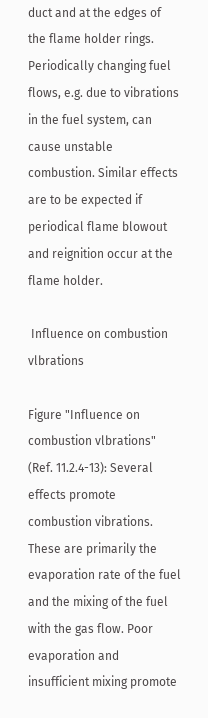duct and at the edges of the flame holder rings. Periodically changing fuel flows, e.g. due to vibrations in the fuel system, can cause unstable combustion. Similar effects are to be expected if periodical flame blowout and reignition occur at the flame holder.

 Influence on combustion vlbrations

Figure "Influence on combustion vlbrations" (Ref. 11.2.4-13): Several effects promote combustion vibrations. These are primarily the evaporation rate of the fuel and the mixing of the fuel with the gas flow. Poor evaporation and insufficient mixing promote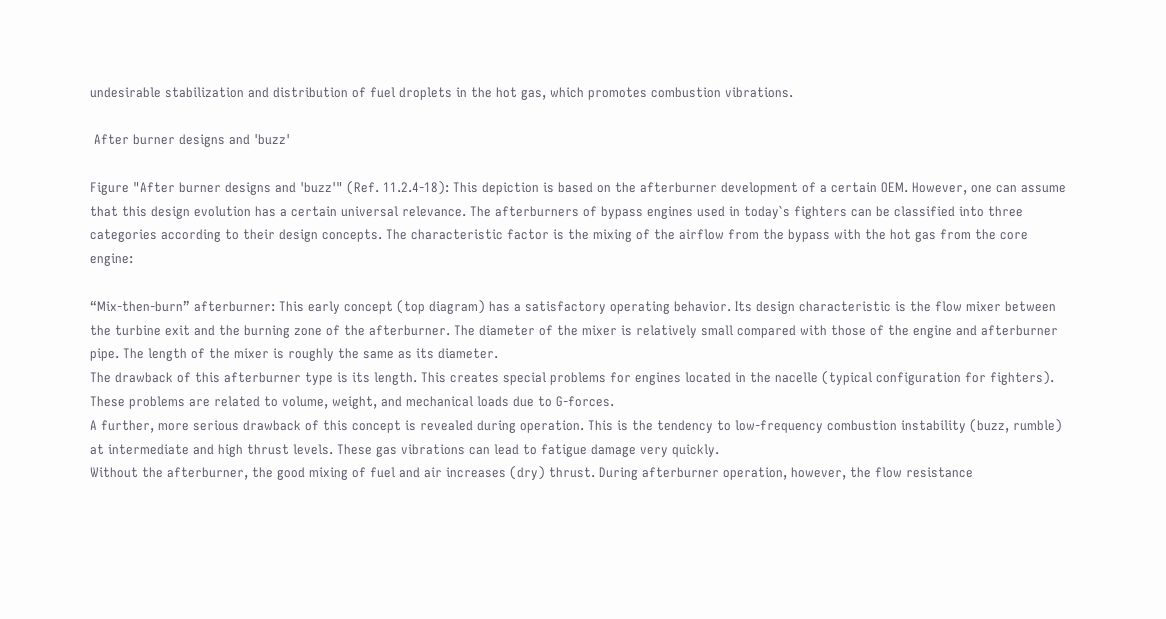undesirable stabilization and distribution of fuel droplets in the hot gas, which promotes combustion vibrations.

 After burner designs and 'buzz'

Figure "After burner designs and 'buzz'" (Ref. 11.2.4-18): This depiction is based on the afterburner development of a certain OEM. However, one can assume that this design evolution has a certain universal relevance. The afterburners of bypass engines used in today`s fighters can be classified into three categories according to their design concepts. The characteristic factor is the mixing of the airflow from the bypass with the hot gas from the core engine:

“Mix-then-burn” afterburner: This early concept (top diagram) has a satisfactory operating behavior. Its design characteristic is the flow mixer between the turbine exit and the burning zone of the afterburner. The diameter of the mixer is relatively small compared with those of the engine and afterburner pipe. The length of the mixer is roughly the same as its diameter.
The drawback of this afterburner type is its length. This creates special problems for engines located in the nacelle (typical configuration for fighters). These problems are related to volume, weight, and mechanical loads due to G-forces.
A further, more serious drawback of this concept is revealed during operation. This is the tendency to low-frequency combustion instability (buzz, rumble) at intermediate and high thrust levels. These gas vibrations can lead to fatigue damage very quickly.
Without the afterburner, the good mixing of fuel and air increases (dry) thrust. During afterburner operation, however, the flow resistance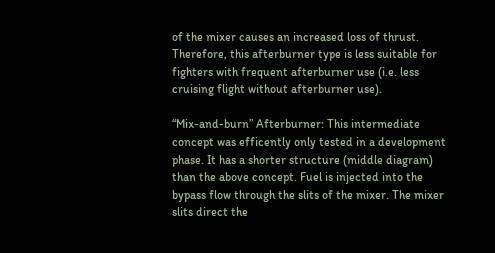of the mixer causes an increased loss of thrust. Therefore, this afterburner type is less suitable for fighters with frequent afterburner use (i.e. less cruising flight without afterburner use).

“Mix-and-burn” Afterburner: This intermediate concept was efficently only tested in a development phase. It has a shorter structure (middle diagram) than the above concept. Fuel is injected into the bypass flow through the slits of the mixer. The mixer slits direct the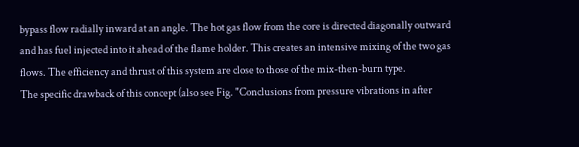bypass flow radially inward at an angle. The hot gas flow from the core is directed diagonally outward and has fuel injected into it ahead of the flame holder. This creates an intensive mixing of the two gas flows. The efficiency and thrust of this system are close to those of the mix-then-burn type.
The specific drawback of this concept (also see Fig. "Conclusions from pressure vibrations in after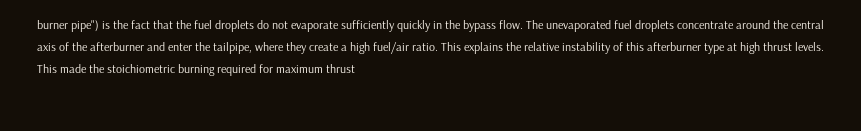burner pipe") is the fact that the fuel droplets do not evaporate sufficiently quickly in the bypass flow. The unevaporated fuel droplets concentrate around the central axis of the afterburner and enter the tailpipe, where they create a high fuel/air ratio. This explains the relative instability of this afterburner type at high thrust levels. This made the stoichiometric burning required for maximum thrust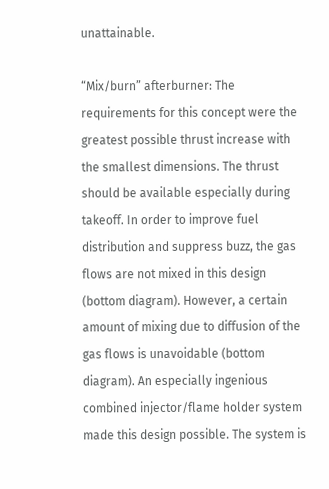unattainable.

“Mix/burn” afterburner: The requirements for this concept were the greatest possible thrust increase with the smallest dimensions. The thrust should be available especially during takeoff. In order to improve fuel distribution and suppress buzz, the gas flows are not mixed in this design (bottom diagram). However, a certain amount of mixing due to diffusion of the gas flows is unavoidable (bottom diagram). An especially ingenious combined injector/flame holder system made this design possible. The system is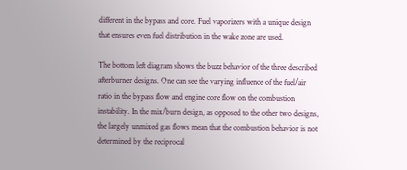different in the bypass and core. Fuel vaporizers with a unique design that ensures even fuel distribution in the wake zone are used.

The bottom left diagram shows the buzz behavior of the three described afterburner designs. One can see the varying influence of the fuel/air ratio in the bypass flow and engine core flow on the combustion instability. In the mix/burn design, as opposed to the other two designs, the largely unmixed gas flows mean that the combustion behavior is not determined by the reciprocal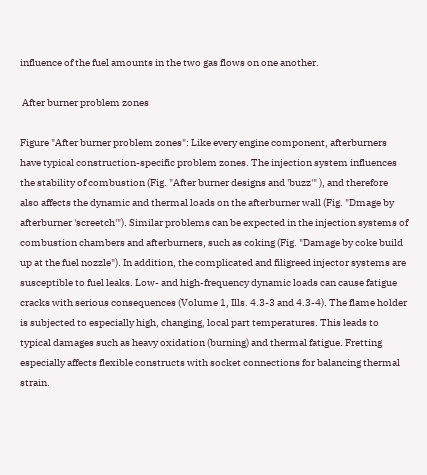influence of the fuel amounts in the two gas flows on one another.

 After burner problem zones

Figure "After burner problem zones": Like every engine component, afterburners have typical construction-specific problem zones. The injection system influences the stability of combustion (Fig. "After burner designs and 'buzz'" ), and therefore also affects the dynamic and thermal loads on the afterburner wall (Fig. "Dmage by afterburner 'screetch'"). Similar problems can be expected in the injection systems of combustion chambers and afterburners, such as coking (Fig. "Damage by coke build up at the fuel nozzle"). In addition, the complicated and filigreed injector systems are susceptible to fuel leaks. Low- and high-frequency dynamic loads can cause fatigue cracks with serious consequences (Volume 1, Ills. 4.3-3 and 4.3-4). The flame holder is subjected to especially high, changing, local part temperatures. This leads to typical damages such as heavy oxidation (burning) and thermal fatigue. Fretting especially affects flexible constructs with socket connections for balancing thermal strain.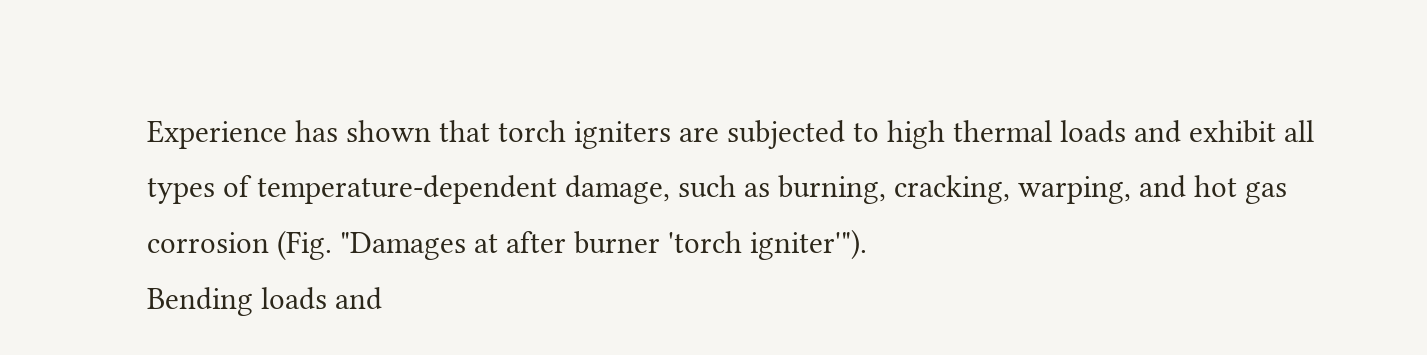Experience has shown that torch igniters are subjected to high thermal loads and exhibit all types of temperature-dependent damage, such as burning, cracking, warping, and hot gas corrosion (Fig. "Damages at after burner 'torch igniter'").
Bending loads and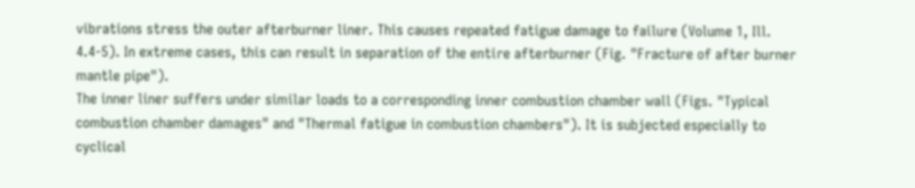vibrations stress the outer afterburner liner. This causes repeated fatigue damage to failure (Volume 1, Ill. 4.4-5). In extreme cases, this can result in separation of the entire afterburner (Fig. "Fracture of after burner mantle pipe").
The inner liner suffers under similar loads to a corresponding inner combustion chamber wall (Figs. "Typical combustion chamber damages" and "Thermal fatigue in combustion chambers"). It is subjected especially to cyclical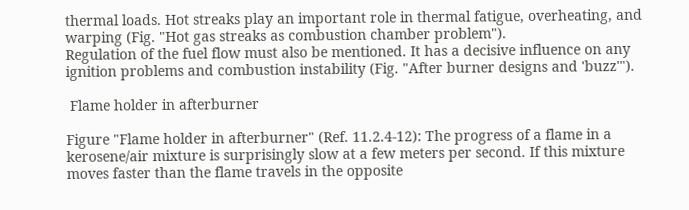thermal loads. Hot streaks play an important role in thermal fatigue, overheating, and warping (Fig. "Hot gas streaks as combustion chamber problem").
Regulation of the fuel flow must also be mentioned. It has a decisive influence on any ignition problems and combustion instability (Fig. "After burner designs and 'buzz'").

 Flame holder in afterburner

Figure "Flame holder in afterburner" (Ref. 11.2.4-12): The progress of a flame in a kerosene/air mixture is surprisingly slow at a few meters per second. If this mixture moves faster than the flame travels in the opposite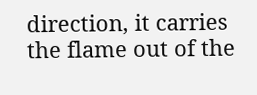direction, it carries the flame out of the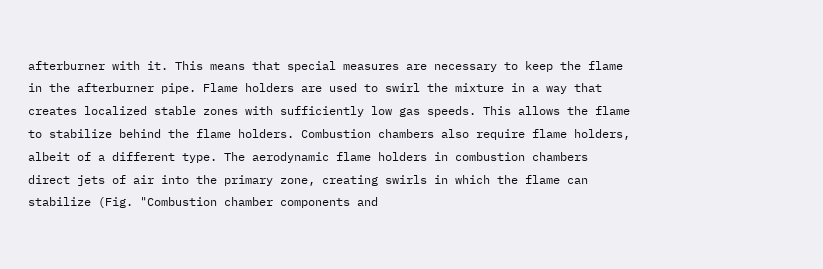afterburner with it. This means that special measures are necessary to keep the flame in the afterburner pipe. Flame holders are used to swirl the mixture in a way that creates localized stable zones with sufficiently low gas speeds. This allows the flame to stabilize behind the flame holders. Combustion chambers also require flame holders, albeit of a different type. The aerodynamic flame holders in combustion chambers direct jets of air into the primary zone, creating swirls in which the flame can stabilize (Fig. "Combustion chamber components and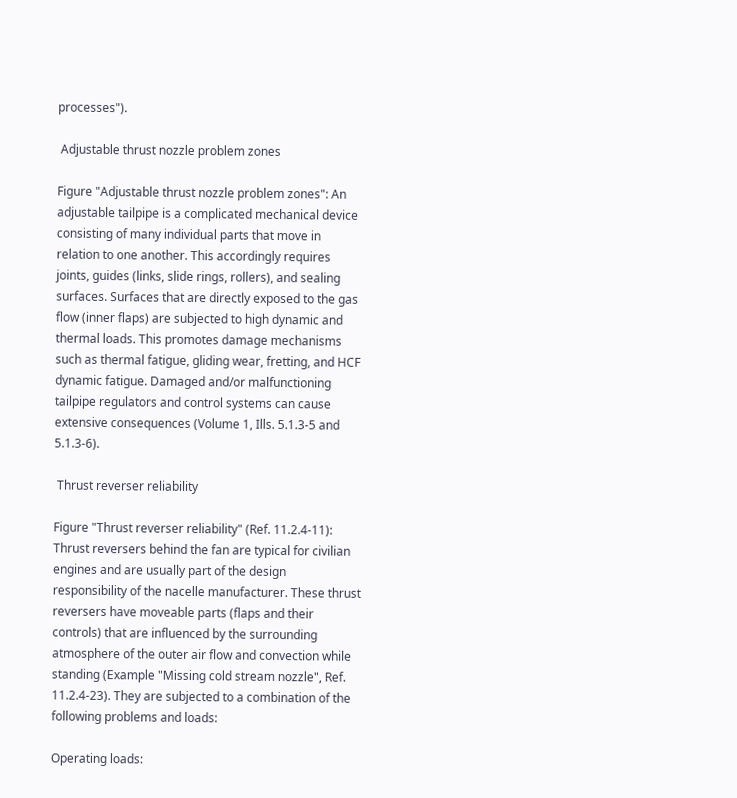processes").

 Adjustable thrust nozzle problem zones

Figure "Adjustable thrust nozzle problem zones": An adjustable tailpipe is a complicated mechanical device consisting of many individual parts that move in relation to one another. This accordingly requires joints, guides (links, slide rings, rollers), and sealing surfaces. Surfaces that are directly exposed to the gas flow (inner flaps) are subjected to high dynamic and thermal loads. This promotes damage mechanisms such as thermal fatigue, gliding wear, fretting, and HCF dynamic fatigue. Damaged and/or malfunctioning tailpipe regulators and control systems can cause extensive consequences (Volume 1, Ills. 5.1.3-5 and 5.1.3-6).

 Thrust reverser reliability

Figure "Thrust reverser reliability" (Ref. 11.2.4-11): Thrust reversers behind the fan are typical for civilian engines and are usually part of the design responsibility of the nacelle manufacturer. These thrust reversers have moveable parts (flaps and their controls) that are influenced by the surrounding atmosphere of the outer air flow and convection while standing (Example "Missing cold stream nozzle", Ref. 11.2.4-23). They are subjected to a combination of the following problems and loads:

Operating loads: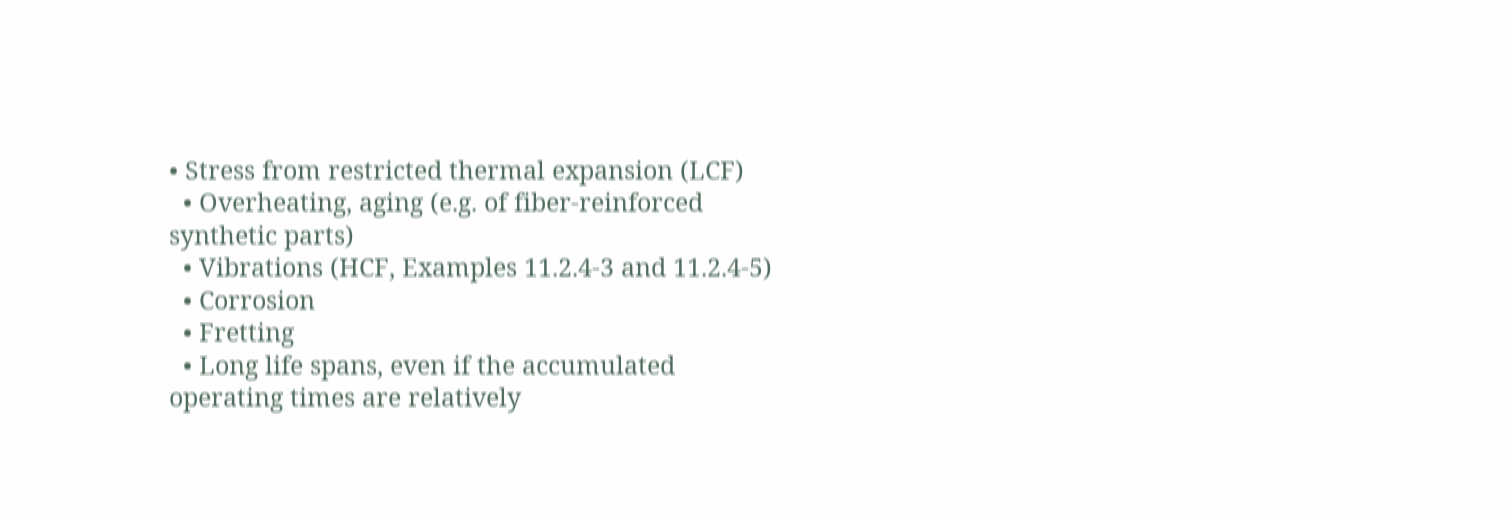• Stress from restricted thermal expansion (LCF)
  • Overheating, aging (e.g. of fiber-reinforced synthetic parts)
  • Vibrations (HCF, Examples 11.2.4-3 and 11.2.4-5)
  • Corrosion
  • Fretting
  • Long life spans, even if the accumulated operating times are relatively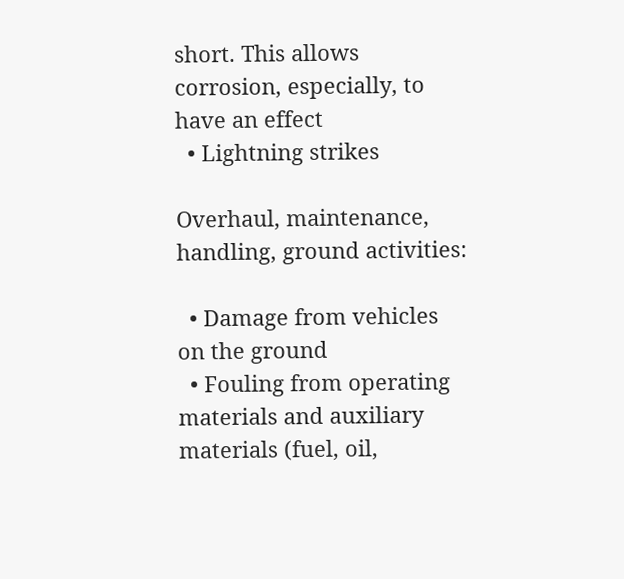short. This allows corrosion, especially, to have an effect
  • Lightning strikes

Overhaul, maintenance, handling, ground activities:

  • Damage from vehicles on the ground
  • Fouling from operating materials and auxiliary materials (fuel, oil,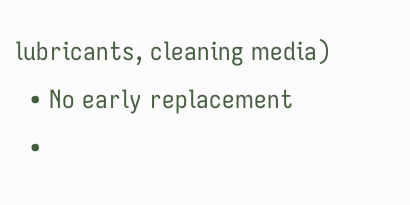lubricants, cleaning media)
  • No early replacement
  •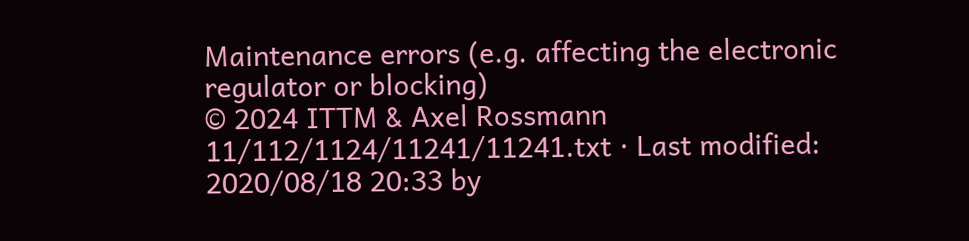Maintenance errors (e.g. affecting the electronic regulator or blocking)
© 2024 ITTM & Axel Rossmann
11/112/1124/11241/11241.txt · Last modified: 2020/08/18 20:33 by